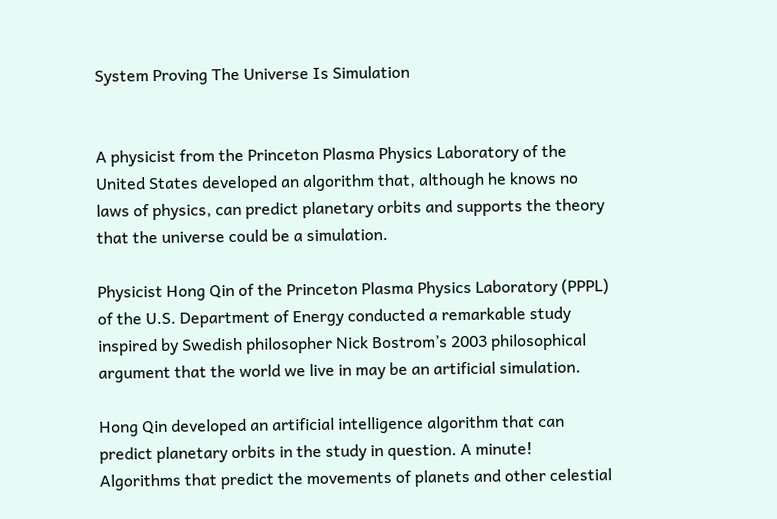System Proving The Universe Is Simulation


A physicist from the Princeton Plasma Physics Laboratory of the United States developed an algorithm that, although he knows no laws of physics, can predict planetary orbits and supports the theory that the universe could be a simulation.

Physicist Hong Qin of the Princeton Plasma Physics Laboratory (PPPL) of the U.S. Department of Energy conducted a remarkable study inspired by Swedish philosopher Nick Bostrom’s 2003 philosophical argument that the world we live in may be an artificial simulation.

Hong Qin developed an artificial intelligence algorithm that can predict planetary orbits in the study in question. A minute! Algorithms that predict the movements of planets and other celestial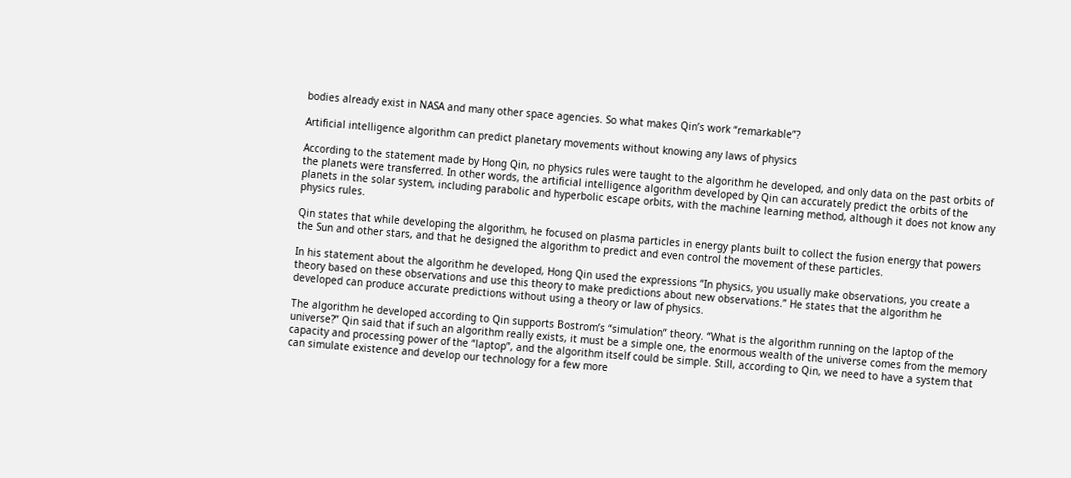bodies already exist in NASA and many other space agencies. So what makes Qin’s work “remarkable”?

Artificial intelligence algorithm can predict planetary movements without knowing any laws of physics

According to the statement made by Hong Qin, no physics rules were taught to the algorithm he developed, and only data on the past orbits of the planets were transferred. In other words, the artificial intelligence algorithm developed by Qin can accurately predict the orbits of the planets in the solar system, including parabolic and hyperbolic escape orbits, with the machine learning method, although it does not know any physics rules.

Qin states that while developing the algorithm, he focused on plasma particles in energy plants built to collect the fusion energy that powers the Sun and other stars, and that he designed the algorithm to predict and even control the movement of these particles.

In his statement about the algorithm he developed, Hong Qin used the expressions “In physics, you usually make observations, you create a theory based on these observations and use this theory to make predictions about new observations.” He states that the algorithm he developed can produce accurate predictions without using a theory or law of physics.

The algorithm he developed according to Qin supports Bostrom’s “simulation” theory. “What is the algorithm running on the laptop of the universe?” Qin said that if such an algorithm really exists, it must be a simple one, the enormous wealth of the universe comes from the memory capacity and processing power of the “laptop”, and the algorithm itself could be simple. Still, according to Qin, we need to have a system that can simulate existence and develop our technology for a few more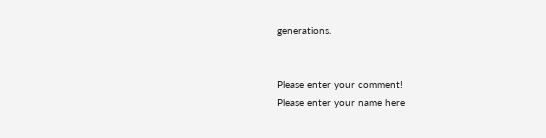generations.


Please enter your comment!
Please enter your name here